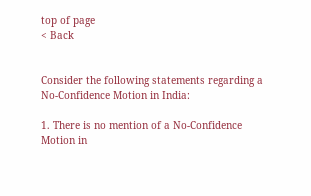top of page
< Back


Consider the following statements regarding a No-Confidence Motion in India:

1. There is no mention of a No-Confidence Motion in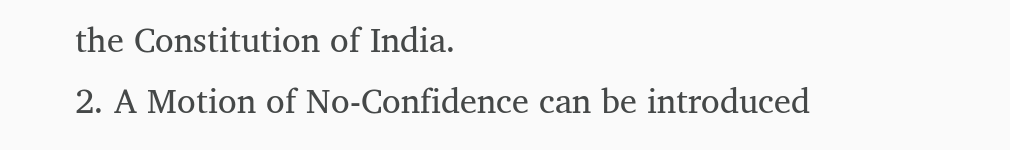the Constitution of India.
2. A Motion of No-Confidence can be introduced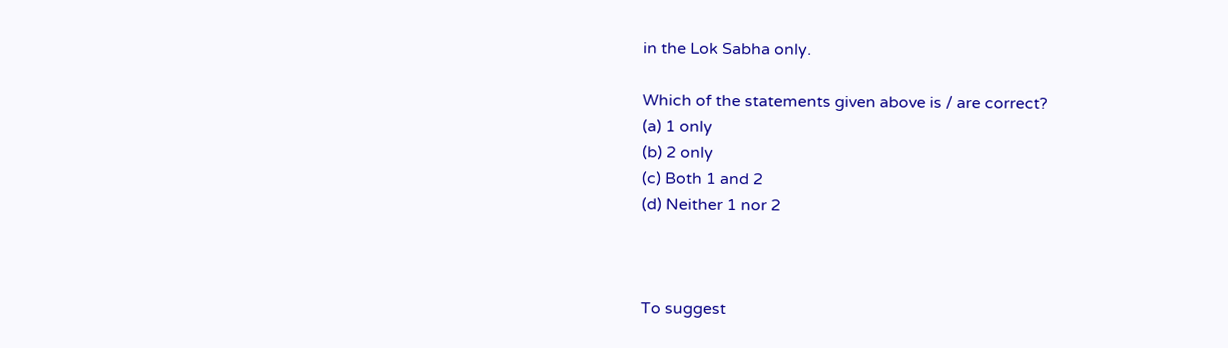in the Lok Sabha only.

Which of the statements given above is / are correct?
(a) 1 only
(b) 2 only
(c) Both 1 and 2
(d) Neither 1 nor 2



To suggest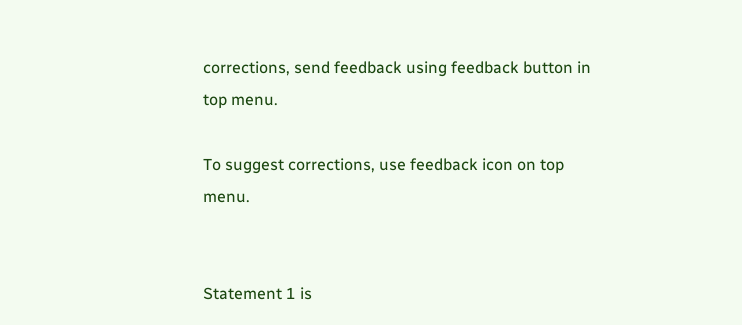corrections, send feedback using feedback button in top menu.

To suggest corrections, use feedback icon on top menu.


Statement 1 is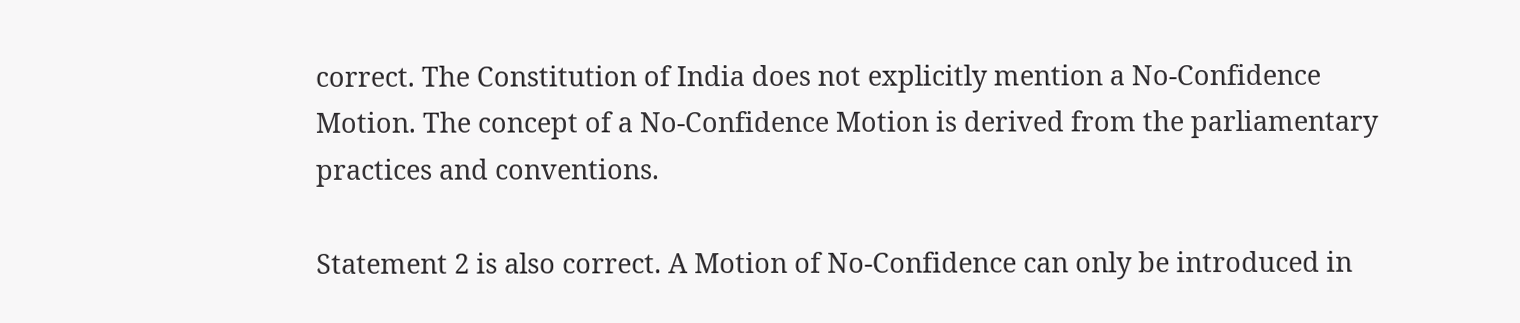correct. The Constitution of India does not explicitly mention a No-Confidence Motion. The concept of a No-Confidence Motion is derived from the parliamentary practices and conventions.

Statement 2 is also correct. A Motion of No-Confidence can only be introduced in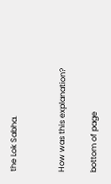the Lok Sabha.


How was this explanation?

bottom of page